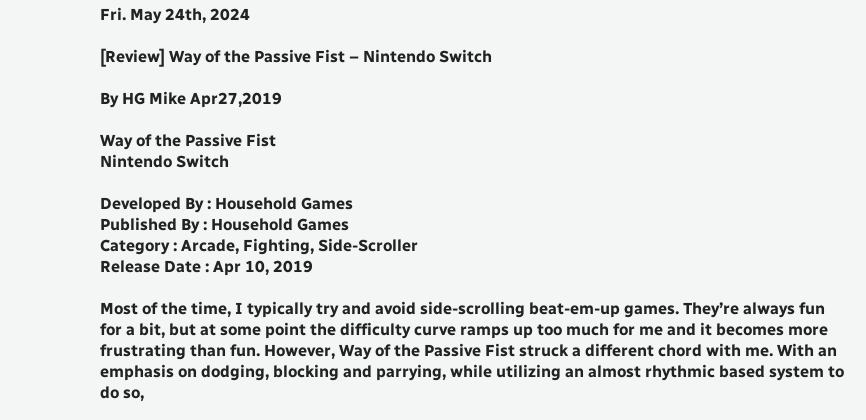Fri. May 24th, 2024

[Review] Way of the Passive Fist – Nintendo Switch

By HG Mike Apr27,2019

Way of the Passive Fist
Nintendo Switch

Developed By : Household Games
Published By : Household Games
Category : Arcade, Fighting, Side-Scroller
Release Date : Apr 10, 2019

Most of the time, I typically try and avoid side-scrolling beat-em-up games. They’re always fun for a bit, but at some point the difficulty curve ramps up too much for me and it becomes more frustrating than fun. However, Way of the Passive Fist struck a different chord with me. With an emphasis on dodging, blocking and parrying, while utilizing an almost rhythmic based system to do so,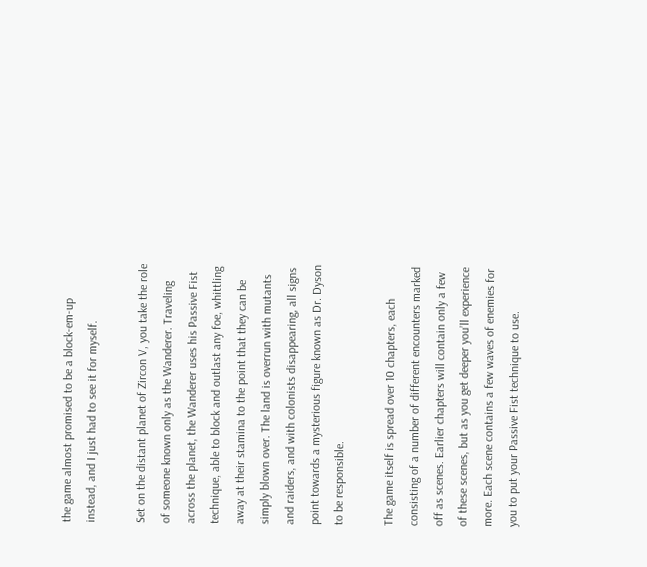the game almost promised to be a block-em-up instead, and I just had to see it for myself.

Set on the distant planet of Zircon V, you take the role of someone known only as the Wanderer. Traveling across the planet, the Wanderer uses his Passive Fist technique, able to block and outlast any foe, whittling away at their stamina to the point that they can be simply blown over. The land is overrun with mutants and raiders, and with colonists disappearing, all signs point towards a mysterious figure known as Dr. Dyson to be responsible.

The game itself is spread over 10 chapters, each consisting of a number of different encounters marked off as scenes. Earlier chapters will contain only a few of these scenes, but as you get deeper you’ll experience more. Each scene contains a few waves of enemies for you to put your Passive Fist technique to use.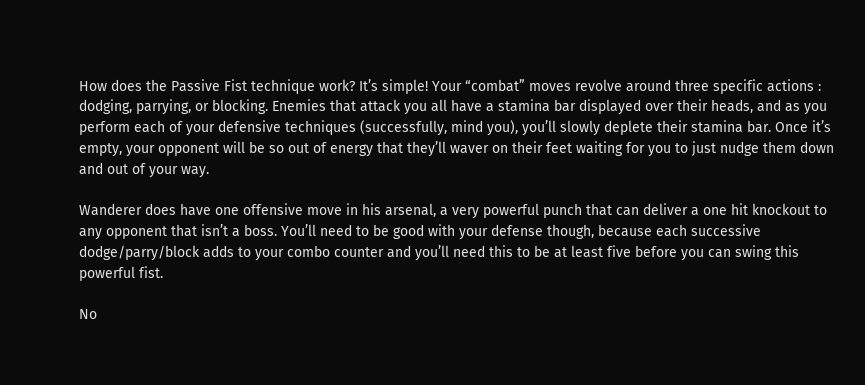How does the Passive Fist technique work? It’s simple! Your “combat” moves revolve around three specific actions : dodging, parrying, or blocking. Enemies that attack you all have a stamina bar displayed over their heads, and as you perform each of your defensive techniques (successfully, mind you), you’ll slowly deplete their stamina bar. Once it’s empty, your opponent will be so out of energy that they’ll waver on their feet waiting for you to just nudge them down and out of your way.

Wanderer does have one offensive move in his arsenal, a very powerful punch that can deliver a one hit knockout to any opponent that isn’t a boss. You’ll need to be good with your defense though, because each successive dodge/parry/block adds to your combo counter and you’ll need this to be at least five before you can swing this powerful fist.

No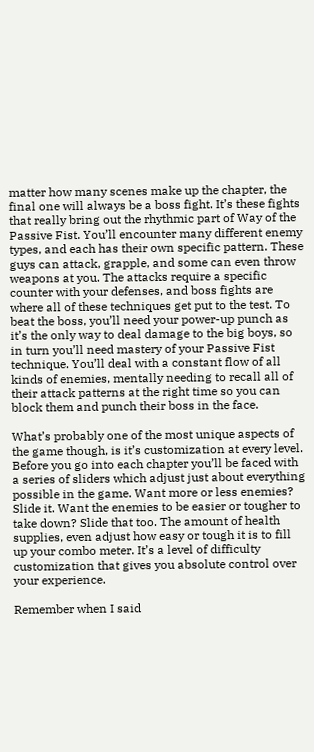matter how many scenes make up the chapter, the final one will always be a boss fight. It’s these fights that really bring out the rhythmic part of Way of the Passive Fist. You’ll encounter many different enemy types, and each has their own specific pattern. These guys can attack, grapple, and some can even throw weapons at you. The attacks require a specific counter with your defenses, and boss fights are where all of these techniques get put to the test. To beat the boss, you’ll need your power-up punch as it’s the only way to deal damage to the big boys, so in turn you’ll need mastery of your Passive Fist technique. You’ll deal with a constant flow of all kinds of enemies, mentally needing to recall all of their attack patterns at the right time so you can block them and punch their boss in the face.

What’s probably one of the most unique aspects of the game though, is it’s customization at every level. Before you go into each chapter you’ll be faced with a series of sliders which adjust just about everything possible in the game. Want more or less enemies? Slide it. Want the enemies to be easier or tougher to take down? Slide that too. The amount of health supplies, even adjust how easy or tough it is to fill up your combo meter. It’s a level of difficulty customization that gives you absolute control over your experience.

Remember when I said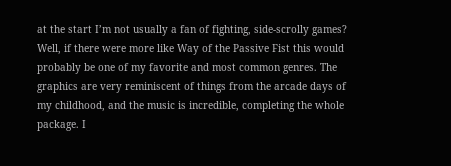at the start I’m not usually a fan of fighting, side-scrolly games? Well, if there were more like Way of the Passive Fist this would probably be one of my favorite and most common genres. The graphics are very reminiscent of things from the arcade days of my childhood, and the music is incredible, completing the whole package. I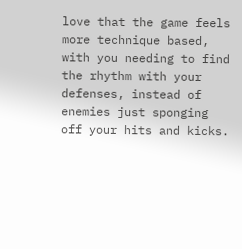love that the game feels more technique based, with you needing to find the rhythm with your defenses, instead of enemies just sponging off your hits and kicks.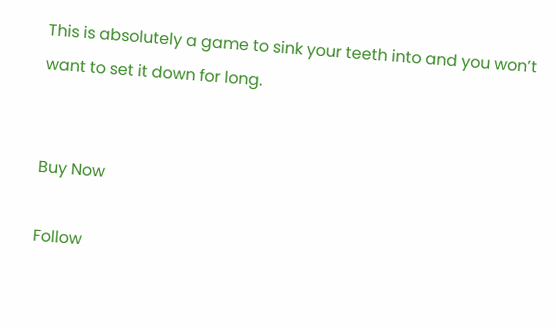This is absolutely a game to sink your teeth into and you won’t want to set it down for long.


Buy Now

Follow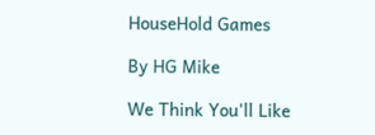HouseHold Games

By HG Mike

We Think You'll Like